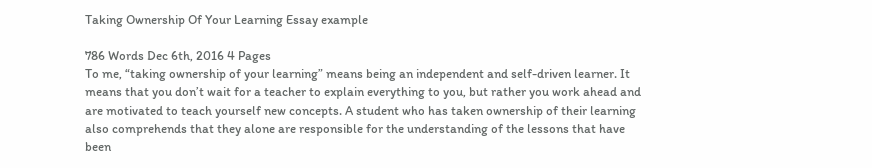Taking Ownership Of Your Learning Essay example

786 Words Dec 6th, 2016 4 Pages
To me, “taking ownership of your learning” means being an independent and self-driven learner. It means that you don’t wait for a teacher to explain everything to you, but rather you work ahead and are motivated to teach yourself new concepts. A student who has taken ownership of their learning also comprehends that they alone are responsible for the understanding of the lessons that have been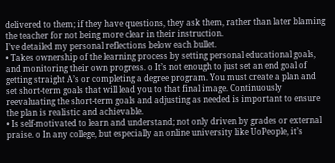delivered to them; if they have questions, they ask them, rather than later blaming the teacher for not being more clear in their instruction.
I’ve detailed my personal reflections below each bullet.
• Takes ownership of the learning process by setting personal educational goals, and monitoring their own progress. o It’s not enough to just set an end goal of getting straight A’s or completing a degree program. You must create a plan and set short-term goals that will lead you to that final image. Continuously reevaluating the short-term goals and adjusting as needed is important to ensure the plan is realistic and achievable.
• Is self-motivated to learn and understand; not only driven by grades or external praise. o In any college, but especially an online university like UoPeople, it’s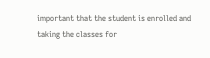important that the student is enrolled and taking the classes for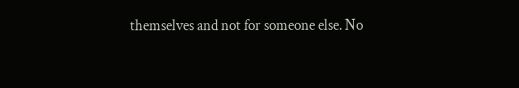themselves and not for someone else. No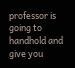professor is going to handhold and give you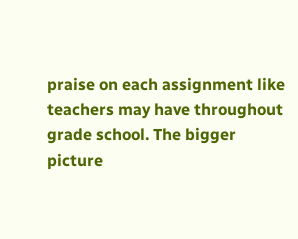praise on each assignment like teachers may have throughout grade school. The bigger picture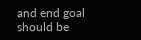and end goal should be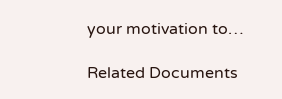your motivation to…

Related Documents